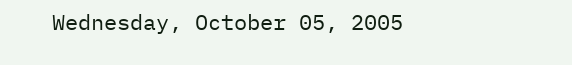Wednesday, October 05, 2005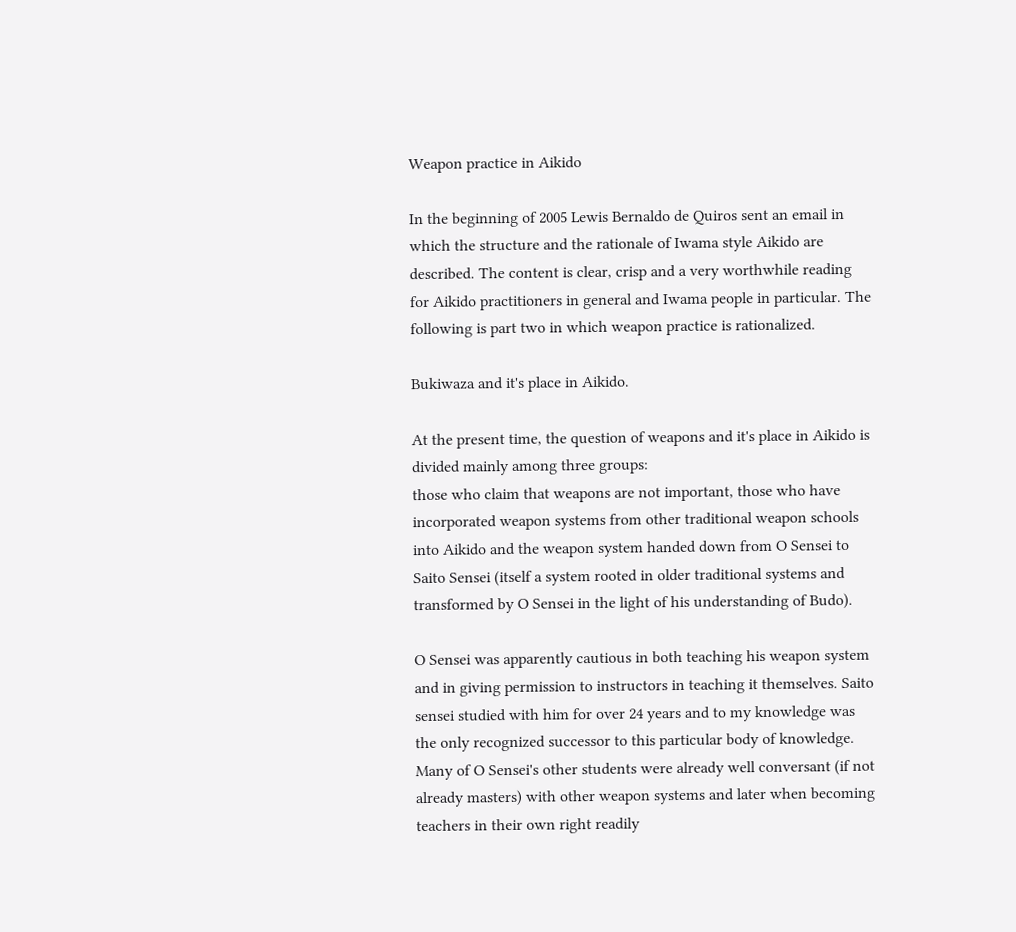Weapon practice in Aikido

In the beginning of 2005 Lewis Bernaldo de Quiros sent an email in which the structure and the rationale of Iwama style Aikido are described. The content is clear, crisp and a very worthwhile reading for Aikido practitioners in general and Iwama people in particular. The following is part two in which weapon practice is rationalized.

Bukiwaza and it's place in Aikido.

At the present time, the question of weapons and it's place in Aikido is divided mainly among three groups:
those who claim that weapons are not important, those who have incorporated weapon systems from other traditional weapon schools into Aikido and the weapon system handed down from O Sensei to Saito Sensei (itself a system rooted in older traditional systems and transformed by O Sensei in the light of his understanding of Budo).

O Sensei was apparently cautious in both teaching his weapon system and in giving permission to instructors in teaching it themselves. Saito sensei studied with him for over 24 years and to my knowledge was the only recognized successor to this particular body of knowledge. Many of O Sensei's other students were already well conversant (if not already masters) with other weapon systems and later when becoming teachers in their own right readily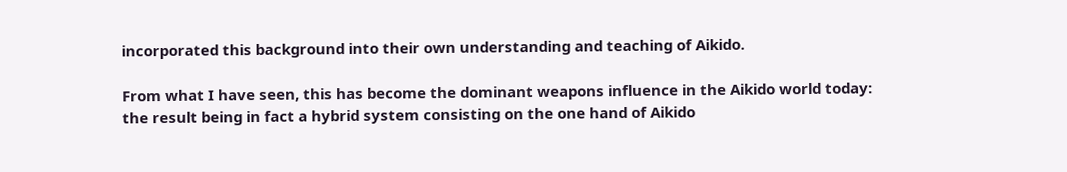incorporated this background into their own understanding and teaching of Aikido.

From what I have seen, this has become the dominant weapons influence in the Aikido world today:
the result being in fact a hybrid system consisting on the one hand of Aikido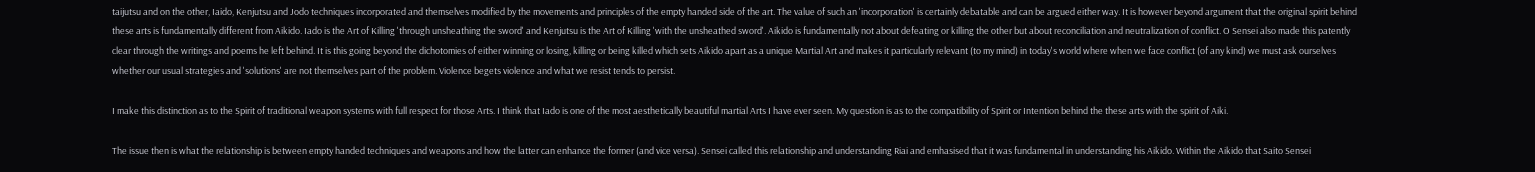taijutsu and on the other, Iaido, Kenjutsu and Jodo techniques incorporated and themselves modified by the movements and principles of the empty handed side of the art. The value of such an 'incorporation' is certainly debatable and can be argued either way. It is however beyond argument that the original spirit behind these arts is fundamentally different from Aikido. Iado is the Art of Killing 'through unsheathing the sword' and Kenjutsu is the Art of Killing 'with the unsheathed sword'. Aikido is fundamentally not about defeating or killing the other but about reconciliation and neutralization of conflict. O Sensei also made this patently clear through the writings and poems he left behind. It is this going beyond the dichotomies of either winning or losing, killing or being killed which sets Aikido apart as a unique Martial Art and makes it particularly relevant (to my mind) in today's world where when we face conflict (of any kind) we must ask ourselves whether our usual strategies and 'solutions' are not themselves part of the problem. Violence begets violence and what we resist tends to persist.

I make this distinction as to the Spirit of traditional weapon systems with full respect for those Arts. I think that Iado is one of the most aesthetically beautiful martial Arts I have ever seen. My question is as to the compatibility of Spirit or Intention behind the these arts with the spirit of Aiki.

The issue then is what the relationship is between empty handed techniques and weapons and how the latter can enhance the former (and vice versa). Sensei called this relationship and understanding Riai and emhasised that it was fundamental in understanding his Aikido. Within the Aikido that Saito Sensei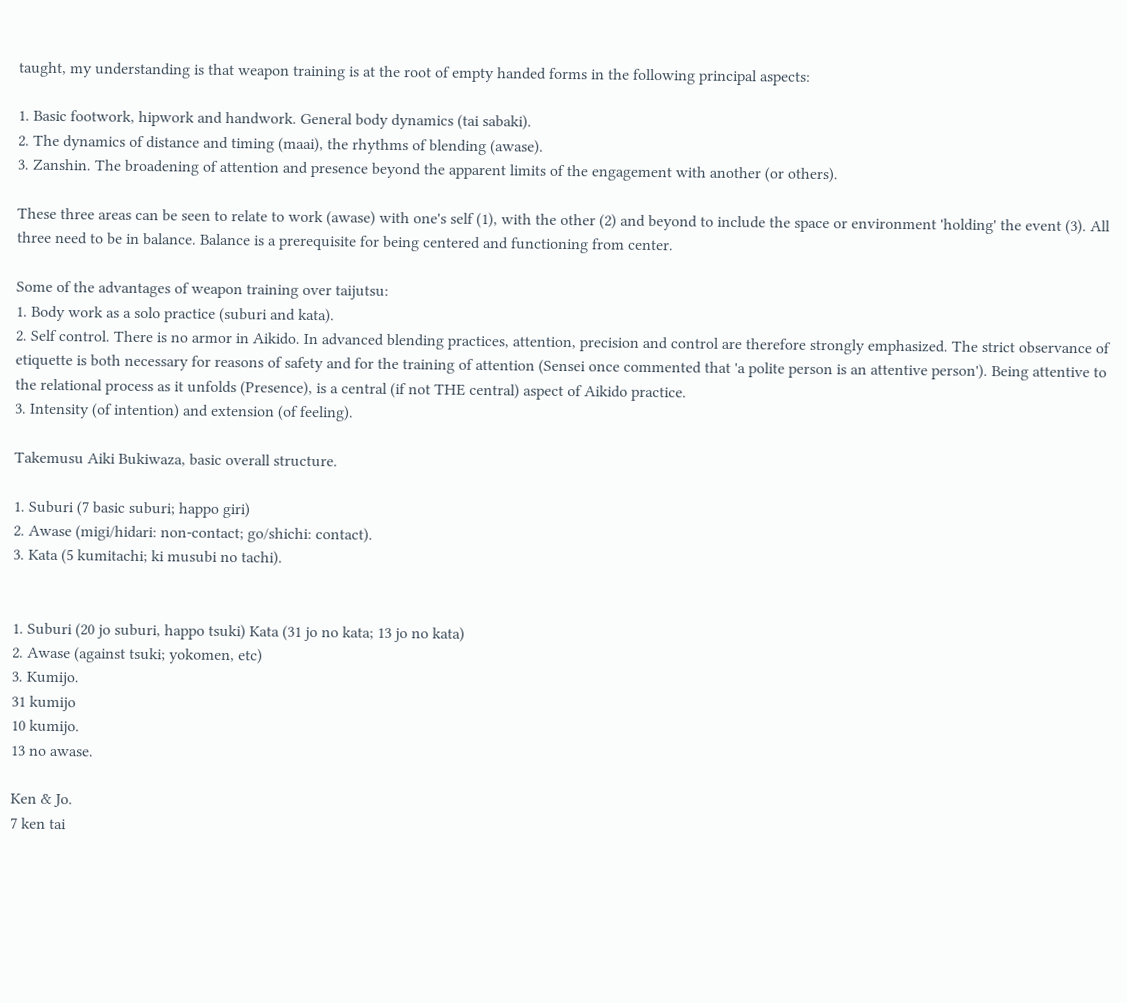taught, my understanding is that weapon training is at the root of empty handed forms in the following principal aspects:

1. Basic footwork, hipwork and handwork. General body dynamics (tai sabaki).
2. The dynamics of distance and timing (maai), the rhythms of blending (awase).
3. Zanshin. The broadening of attention and presence beyond the apparent limits of the engagement with another (or others).

These three areas can be seen to relate to work (awase) with one's self (1), with the other (2) and beyond to include the space or environment 'holding' the event (3). All three need to be in balance. Balance is a prerequisite for being centered and functioning from center.

Some of the advantages of weapon training over taijutsu:
1. Body work as a solo practice (suburi and kata).
2. Self control. There is no armor in Aikido. In advanced blending practices, attention, precision and control are therefore strongly emphasized. The strict observance of etiquette is both necessary for reasons of safety and for the training of attention (Sensei once commented that 'a polite person is an attentive person'). Being attentive to the relational process as it unfolds (Presence), is a central (if not THE central) aspect of Aikido practice.
3. Intensity (of intention) and extension (of feeling).

Takemusu Aiki Bukiwaza, basic overall structure.

1. Suburi (7 basic suburi; happo giri)
2. Awase (migi/hidari: non-contact; go/shichi: contact).
3. Kata (5 kumitachi; ki musubi no tachi).


1. Suburi (20 jo suburi, happo tsuki) Kata (31 jo no kata; 13 jo no kata)
2. Awase (against tsuki; yokomen, etc)
3. Kumijo.
31 kumijo
10 kumijo.
13 no awase.

Ken & Jo.
7 ken tai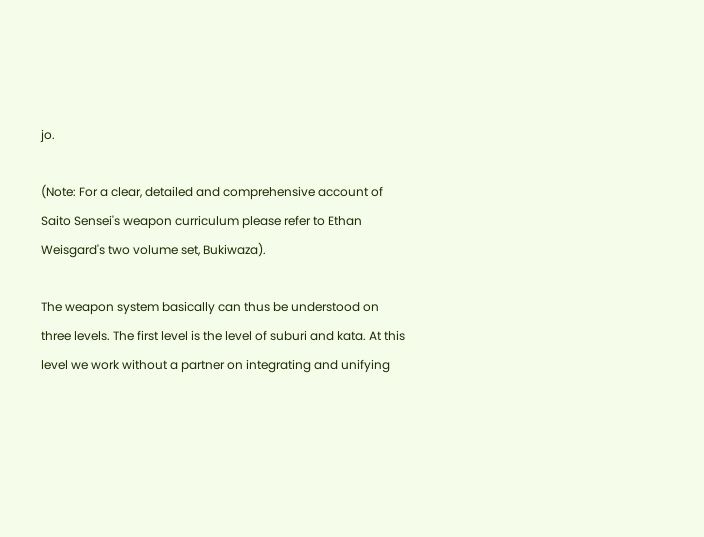jo.

(Note: For a clear, detailed and comprehensive account of Saito Sensei's weapon curriculum please refer to Ethan Weisgard's two volume set, Bukiwaza).

The weapon system basically can thus be understood on three levels. The first level is the level of suburi and kata. At this level we work without a partner on integrating and unifying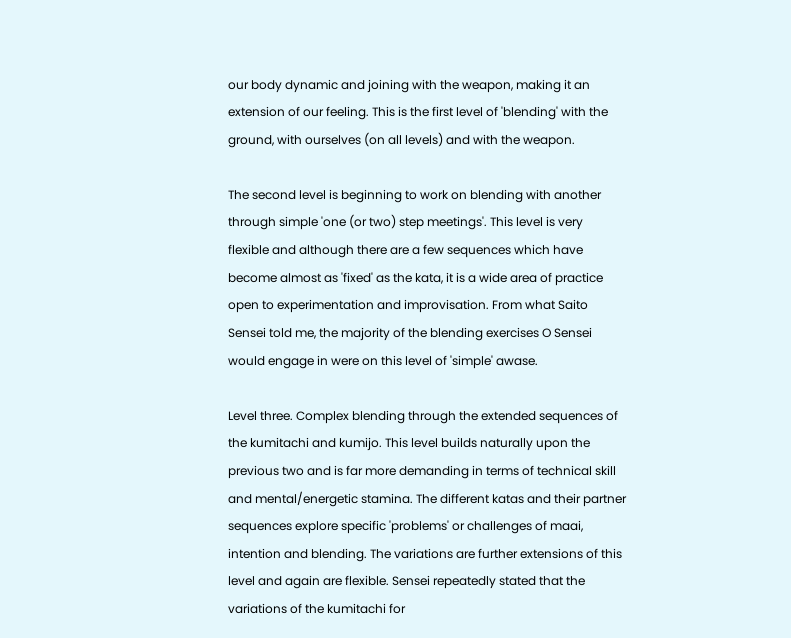our body dynamic and joining with the weapon, making it an extension of our feeling. This is the first level of 'blending' with the ground, with ourselves (on all levels) and with the weapon.

The second level is beginning to work on blending with another through simple 'one (or two) step meetings'. This level is very flexible and although there are a few sequences which have become almost as 'fixed' as the kata, it is a wide area of practice open to experimentation and improvisation. From what Saito Sensei told me, the majority of the blending exercises O Sensei would engage in were on this level of 'simple' awase.

Level three. Complex blending through the extended sequences of the kumitachi and kumijo. This level builds naturally upon the previous two and is far more demanding in terms of technical skill and mental/energetic stamina. The different katas and their partner sequences explore specific 'problems' or challenges of maai, intention and blending. The variations are further extensions of this level and again are flexible. Sensei repeatedly stated that the variations of the kumitachi for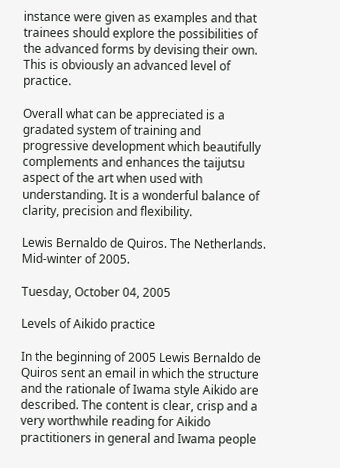instance were given as examples and that trainees should explore the possibilities of the advanced forms by devising their own. This is obviously an advanced level of practice.

Overall what can be appreciated is a gradated system of training and progressive development which beautifully complements and enhances the taijutsu aspect of the art when used with understanding. It is a wonderful balance of clarity, precision and flexibility.

Lewis Bernaldo de Quiros. The Netherlands. Mid-winter of 2005.

Tuesday, October 04, 2005

Levels of Aikido practice

In the beginning of 2005 Lewis Bernaldo de Quiros sent an email in which the structure and the rationale of Iwama style Aikido are described. The content is clear, crisp and a very worthwhile reading for Aikido practitioners in general and Iwama people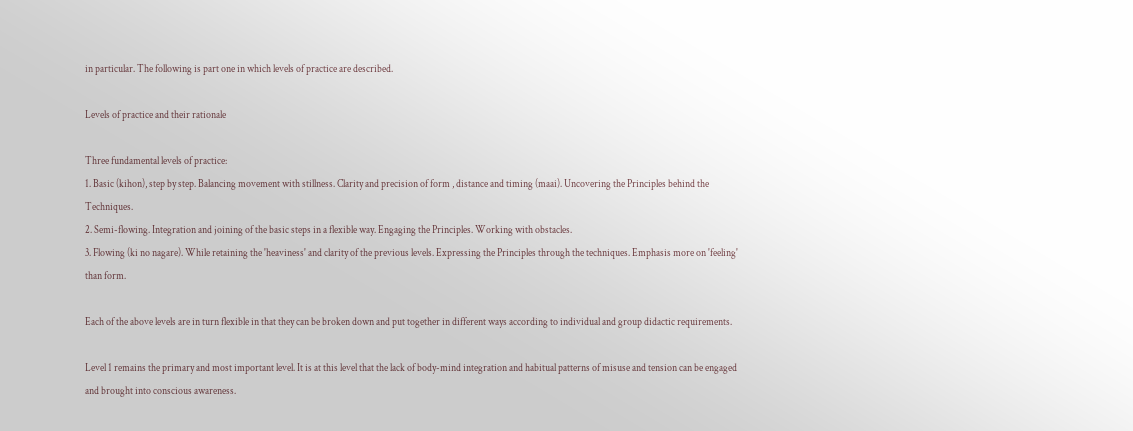in particular. The following is part one in which levels of practice are described.

Levels of practice and their rationale

Three fundamental levels of practice:
1. Basic (kihon), step by step. Balancing movement with stillness. Clarity and precision of form , distance and timing (maai). Uncovering the Principles behind the Techniques.
2. Semi-flowing. Integration and joining of the basic steps in a flexible way. Engaging the Principles. Working with obstacles.
3. Flowing (ki no nagare). While retaining the 'heaviness' and clarity of the previous levels. Expressing the Principles through the techniques. Emphasis more on 'feeling' than form.

Each of the above levels are in turn flexible in that they can be broken down and put together in different ways according to individual and group didactic requirements.

Level 1 remains the primary and most important level. It is at this level that the lack of body-mind integration and habitual patterns of misuse and tension can be engaged and brought into conscious awareness.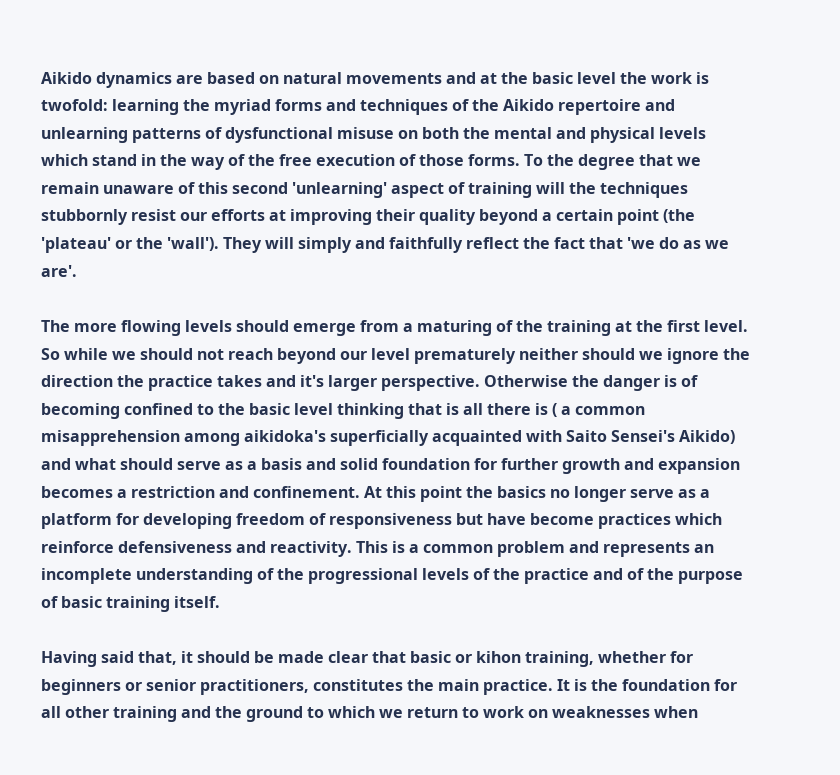Aikido dynamics are based on natural movements and at the basic level the work is twofold: learning the myriad forms and techniques of the Aikido repertoire and unlearning patterns of dysfunctional misuse on both the mental and physical levels which stand in the way of the free execution of those forms. To the degree that we remain unaware of this second 'unlearning' aspect of training will the techniques stubbornly resist our efforts at improving their quality beyond a certain point (the 'plateau' or the 'wall'). They will simply and faithfully reflect the fact that 'we do as we are'.

The more flowing levels should emerge from a maturing of the training at the first level. So while we should not reach beyond our level prematurely neither should we ignore the direction the practice takes and it's larger perspective. Otherwise the danger is of becoming confined to the basic level thinking that is all there is ( a common misapprehension among aikidoka's superficially acquainted with Saito Sensei's Aikido) and what should serve as a basis and solid foundation for further growth and expansion becomes a restriction and confinement. At this point the basics no longer serve as a platform for developing freedom of responsiveness but have become practices which reinforce defensiveness and reactivity. This is a common problem and represents an incomplete understanding of the progressional levels of the practice and of the purpose of basic training itself.

Having said that, it should be made clear that basic or kihon training, whether for beginners or senior practitioners, constitutes the main practice. It is the foundation for all other training and the ground to which we return to work on weaknesses when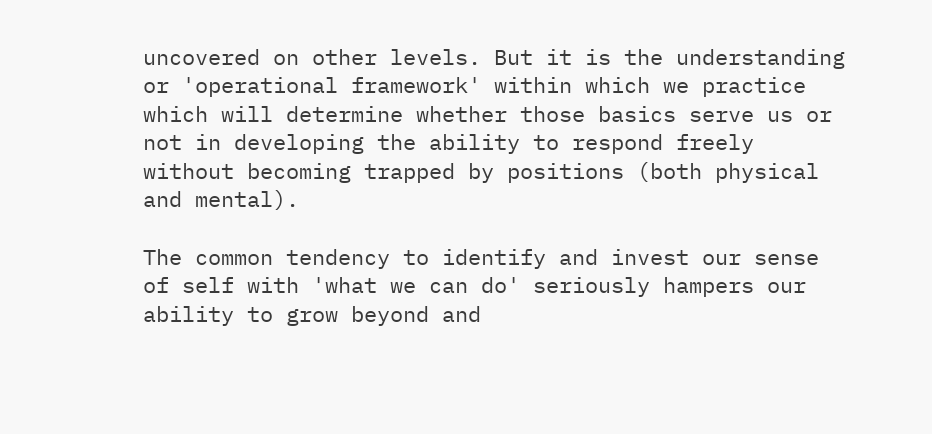uncovered on other levels. But it is the understanding or 'operational framework' within which we practice which will determine whether those basics serve us or not in developing the ability to respond freely without becoming trapped by positions (both physical and mental).

The common tendency to identify and invest our sense of self with 'what we can do' seriously hampers our ability to grow beyond and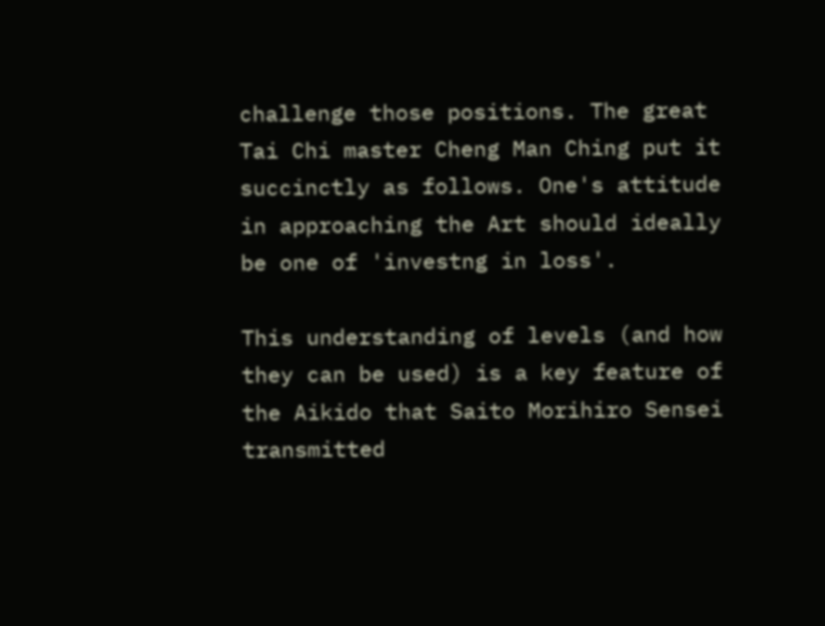challenge those positions. The great Tai Chi master Cheng Man Ching put it succinctly as follows. One's attitude in approaching the Art should ideally be one of 'investng in loss'.

This understanding of levels (and how they can be used) is a key feature of the Aikido that Saito Morihiro Sensei transmitted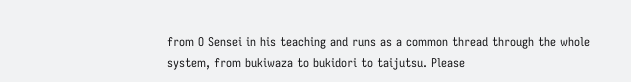from O Sensei in his teaching and runs as a common thread through the whole system, from bukiwaza to bukidori to taijutsu. Please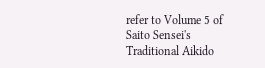refer to Volume 5 of Saito Sensei's Traditional Aikido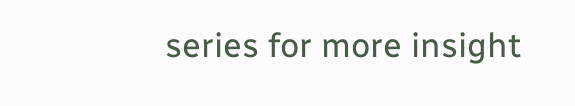series for more insight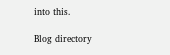into this.

Blog directory